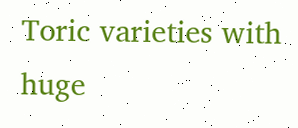Toric varieties with huge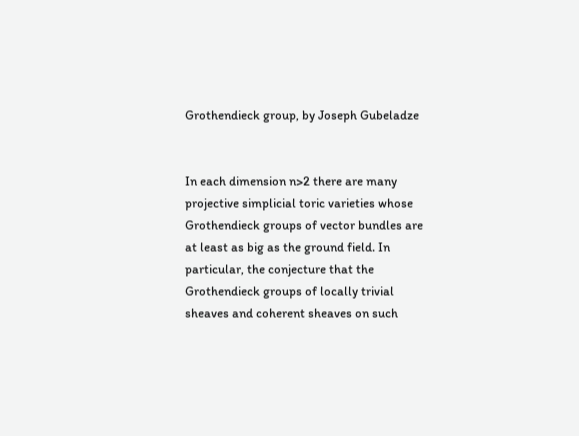Grothendieck group, by Joseph Gubeladze


In each dimension n>2 there are many projective simplicial toric varieties whose Grothendieck groups of vector bundles are at least as big as the ground field. In particular, the conjecture that the Grothendieck groups of locally trivial sheaves and coherent sheaves on such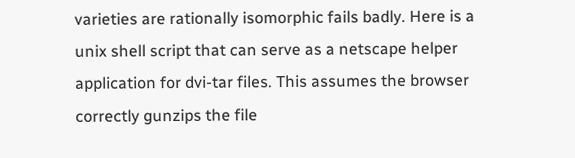varieties are rationally isomorphic fails badly. Here is a unix shell script that can serve as a netscape helper application for dvi-tar files. This assumes the browser correctly gunzips the file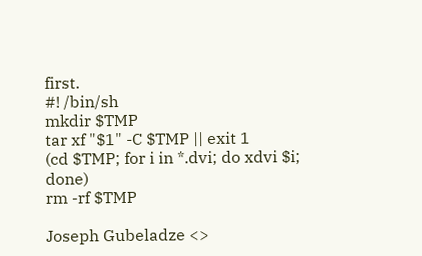first.
#! /bin/sh
mkdir $TMP
tar xf "$1" -C $TMP || exit 1
(cd $TMP; for i in *.dvi; do xdvi $i; done)
rm -rf $TMP

Joseph Gubeladze <>